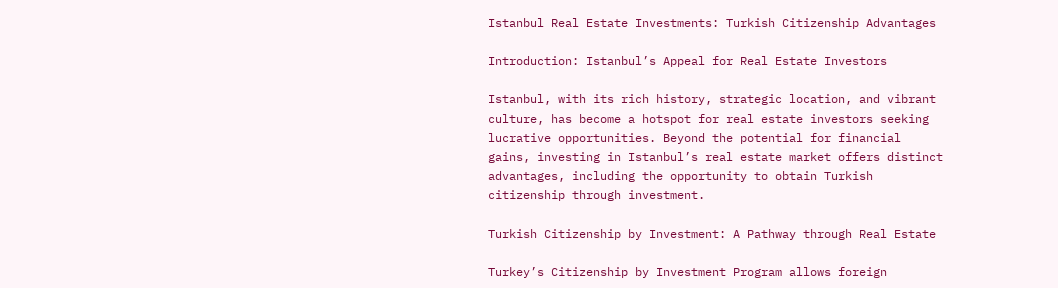Istanbul Real Estate Investments: Turkish Citizenship Advantages

Introduction: Istanbul’s Appeal for Real Estate Investors

Istanbul, with its rich history, strategic location, and vibrant culture, has become a hotspot for real estate investors seeking lucrative opportunities. Beyond the potential for financial gains, investing in Istanbul’s real estate market offers distinct advantages, including the opportunity to obtain Turkish citizenship through investment.

Turkish Citizenship by Investment: A Pathway through Real Estate

Turkey’s Citizenship by Investment Program allows foreign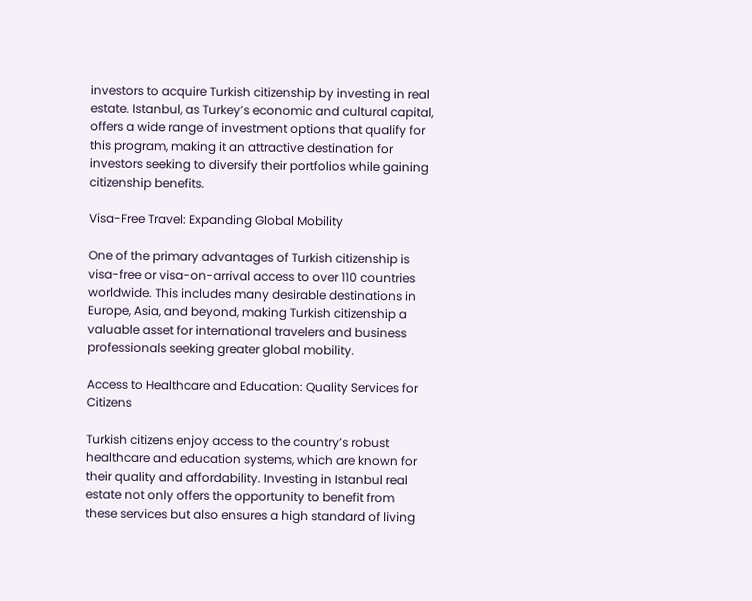investors to acquire Turkish citizenship by investing in real estate. Istanbul, as Turkey’s economic and cultural capital, offers a wide range of investment options that qualify for this program, making it an attractive destination for investors seeking to diversify their portfolios while gaining citizenship benefits.

Visa-Free Travel: Expanding Global Mobility

One of the primary advantages of Turkish citizenship is visa-free or visa-on-arrival access to over 110 countries worldwide. This includes many desirable destinations in Europe, Asia, and beyond, making Turkish citizenship a valuable asset for international travelers and business professionals seeking greater global mobility.

Access to Healthcare and Education: Quality Services for Citizens

Turkish citizens enjoy access to the country’s robust healthcare and education systems, which are known for their quality and affordability. Investing in Istanbul real estate not only offers the opportunity to benefit from these services but also ensures a high standard of living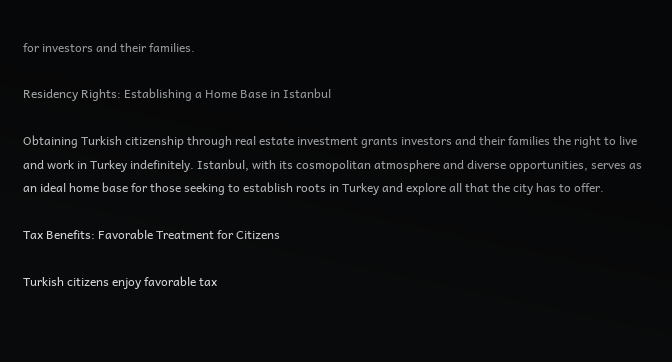for investors and their families.

Residency Rights: Establishing a Home Base in Istanbul

Obtaining Turkish citizenship through real estate investment grants investors and their families the right to live and work in Turkey indefinitely. Istanbul, with its cosmopolitan atmosphere and diverse opportunities, serves as an ideal home base for those seeking to establish roots in Turkey and explore all that the city has to offer.

Tax Benefits: Favorable Treatment for Citizens

Turkish citizens enjoy favorable tax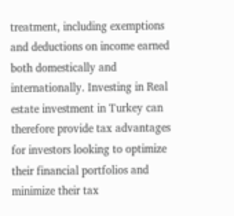treatment, including exemptions and deductions on income earned both domestically and internationally. Investing in Real estate investment in Turkey can therefore provide tax advantages for investors looking to optimize their financial portfolios and minimize their tax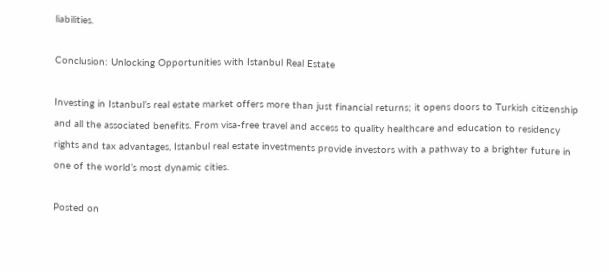liabilities.

Conclusion: Unlocking Opportunities with Istanbul Real Estate

Investing in Istanbul’s real estate market offers more than just financial returns; it opens doors to Turkish citizenship and all the associated benefits. From visa-free travel and access to quality healthcare and education to residency rights and tax advantages, Istanbul real estate investments provide investors with a pathway to a brighter future in one of the world’s most dynamic cities.

Posted on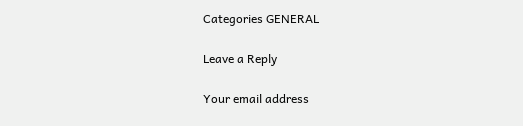Categories GENERAL

Leave a Reply

Your email address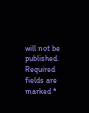will not be published. Required fields are marked *